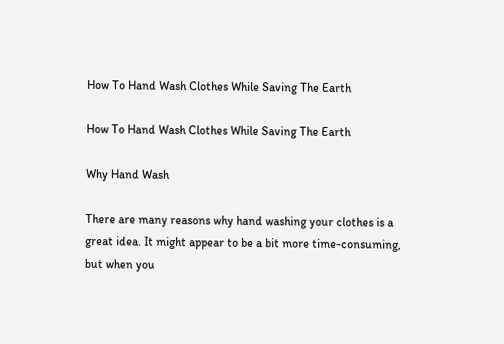How To Hand Wash Clothes While Saving The Earth

How To Hand Wash Clothes While Saving The Earth

Why Hand Wash

There are many reasons why hand washing your clothes is a great idea. It might appear to be a bit more time-consuming, but when you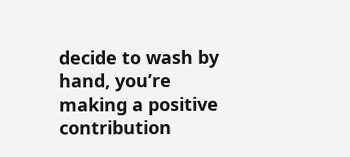decide to wash by hand, you’re making a positive contribution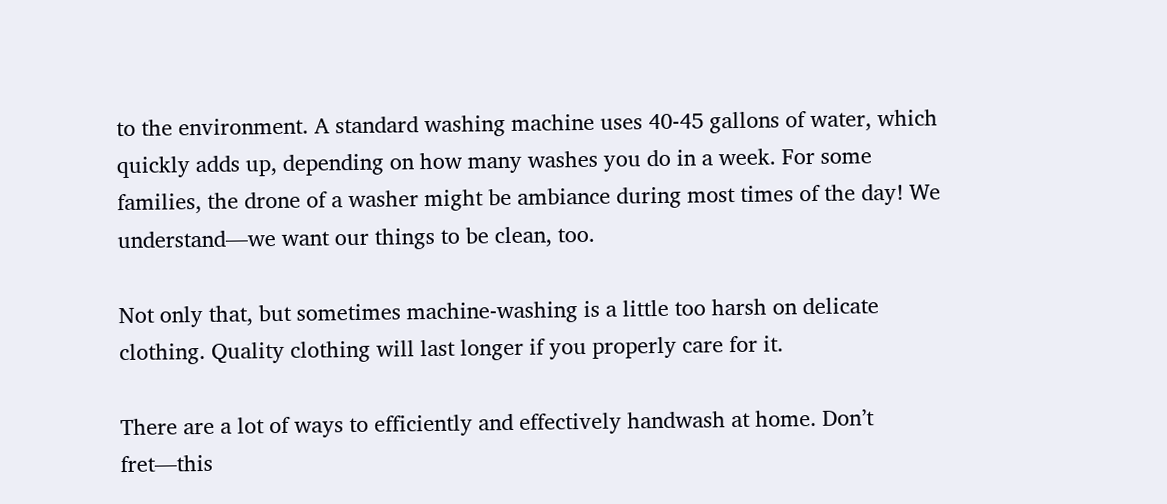to the environment. A standard washing machine uses 40-45 gallons of water, which quickly adds up, depending on how many washes you do in a week. For some families, the drone of a washer might be ambiance during most times of the day! We understand—we want our things to be clean, too.

Not only that, but sometimes machine-washing is a little too harsh on delicate clothing. Quality clothing will last longer if you properly care for it.

There are a lot of ways to efficiently and effectively handwash at home. Don’t fret—this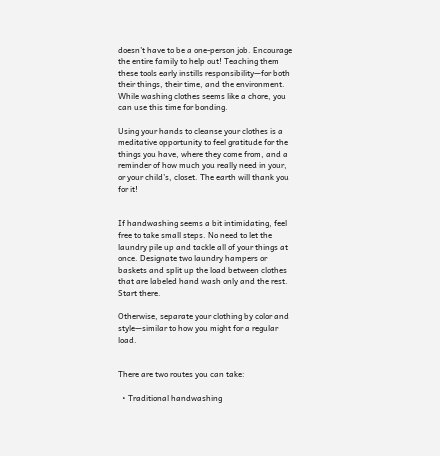doesn’t have to be a one-person job. Encourage the entire family to help out! Teaching them these tools early instills responsibility—for both their things, their time, and the environment. While washing clothes seems like a chore, you can use this time for bonding.

Using your hands to cleanse your clothes is a meditative opportunity to feel gratitude for the things you have, where they come from, and a reminder of how much you really need in your, or your child’s, closet. The earth will thank you for it!


If handwashing seems a bit intimidating, feel free to take small steps. No need to let the laundry pile up and tackle all of your things at once. Designate two laundry hampers or baskets and split up the load between clothes that are labeled hand wash only and the rest. Start there.

Otherwise, separate your clothing by color and style—similar to how you might for a regular load.


There are two routes you can take:

  • Traditional handwashing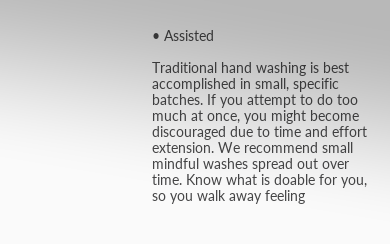• Assisted

Traditional hand washing is best accomplished in small, specific batches. If you attempt to do too much at once, you might become discouraged due to time and effort extension. We recommend small mindful washes spread out over time. Know what is doable for you, so you walk away feeling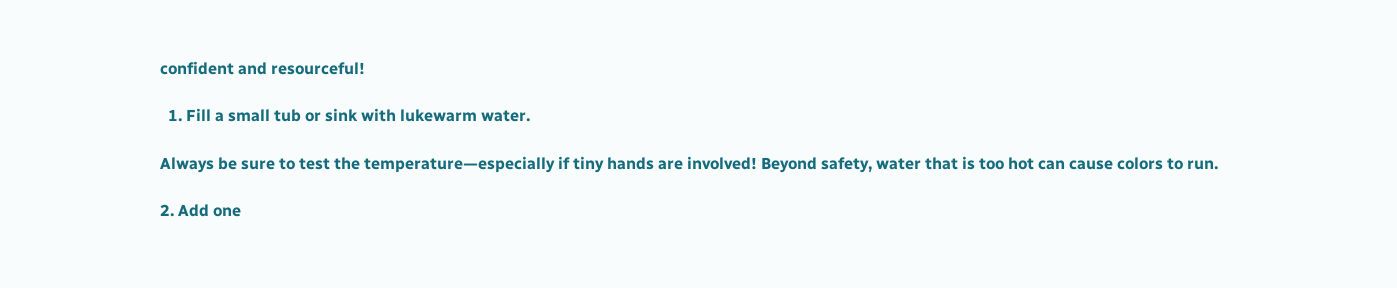confident and resourceful!

  1. Fill a small tub or sink with lukewarm water.

Always be sure to test the temperature—especially if tiny hands are involved! Beyond safety, water that is too hot can cause colors to run.

2. Add one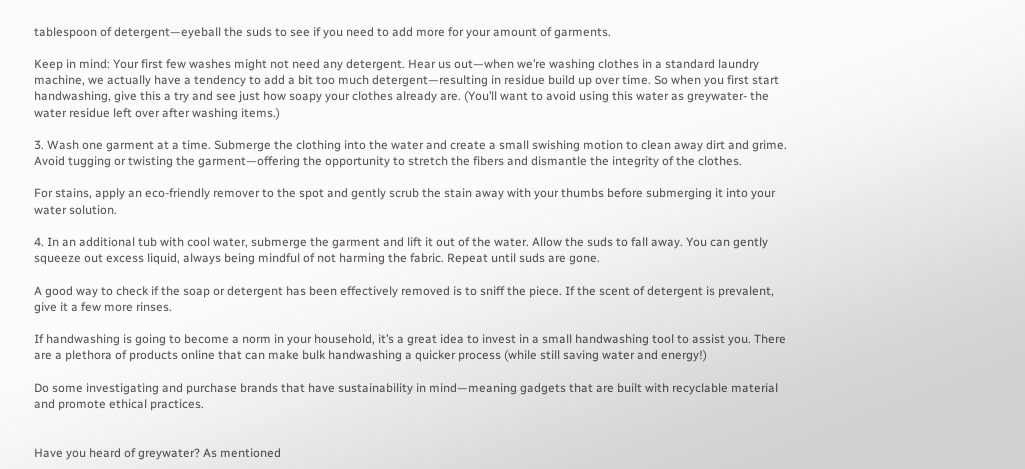tablespoon of detergent—eyeball the suds to see if you need to add more for your amount of garments.

Keep in mind: Your first few washes might not need any detergent. Hear us out—when we’re washing clothes in a standard laundry machine, we actually have a tendency to add a bit too much detergent—resulting in residue build up over time. So when you first start handwashing, give this a try and see just how soapy your clothes already are. (You’ll want to avoid using this water as greywater- the water residue left over after washing items.)

3. Wash one garment at a time. Submerge the clothing into the water and create a small swishing motion to clean away dirt and grime. Avoid tugging or twisting the garment—offering the opportunity to stretch the fibers and dismantle the integrity of the clothes.

For stains, apply an eco-friendly remover to the spot and gently scrub the stain away with your thumbs before submerging it into your water solution.

4. In an additional tub with cool water, submerge the garment and lift it out of the water. Allow the suds to fall away. You can gently squeeze out excess liquid, always being mindful of not harming the fabric. Repeat until suds are gone.

A good way to check if the soap or detergent has been effectively removed is to sniff the piece. If the scent of detergent is prevalent, give it a few more rinses.

If handwashing is going to become a norm in your household, it’s a great idea to invest in a small handwashing tool to assist you. There are a plethora of products online that can make bulk handwashing a quicker process (while still saving water and energy!)

Do some investigating and purchase brands that have sustainability in mind—meaning gadgets that are built with recyclable material and promote ethical practices.


Have you heard of greywater? As mentioned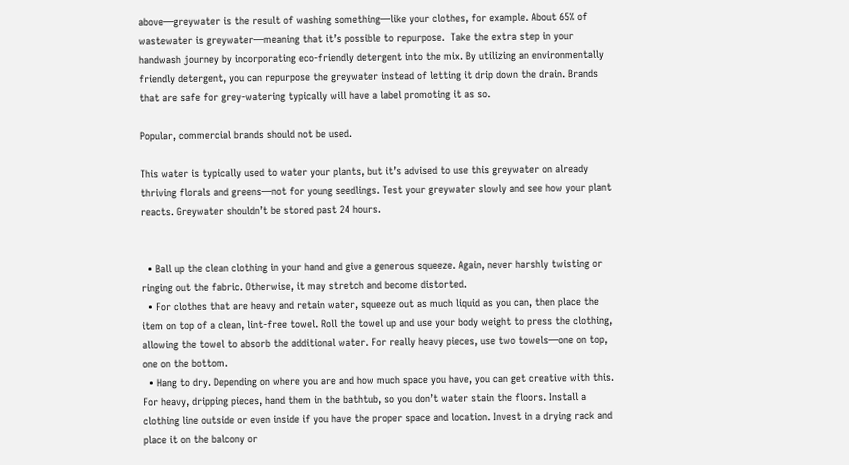above—greywater is the result of washing something—like your clothes, for example. About 65% of wastewater is greywater—meaning that it’s possible to repurpose.  Take the extra step in your handwash journey by incorporating eco-friendly detergent into the mix. By utilizing an environmentally friendly detergent, you can repurpose the greywater instead of letting it drip down the drain. Brands that are safe for grey-watering typically will have a label promoting it as so.

Popular, commercial brands should not be used.

This water is typically used to water your plants, but it’s advised to use this greywater on already thriving florals and greens—not for young seedlings. Test your greywater slowly and see how your plant reacts. Greywater shouldn’t be stored past 24 hours.


  • Ball up the clean clothing in your hand and give a generous squeeze. Again, never harshly twisting or ringing out the fabric. Otherwise, it may stretch and become distorted.
  • For clothes that are heavy and retain water, squeeze out as much liquid as you can, then place the item on top of a clean, lint-free towel. Roll the towel up and use your body weight to press the clothing, allowing the towel to absorb the additional water. For really heavy pieces, use two towels—one on top, one on the bottom.
  • Hang to dry. Depending on where you are and how much space you have, you can get creative with this. For heavy, dripping pieces, hand them in the bathtub, so you don’t water stain the floors. Install a clothing line outside or even inside if you have the proper space and location. Invest in a drying rack and place it on the balcony or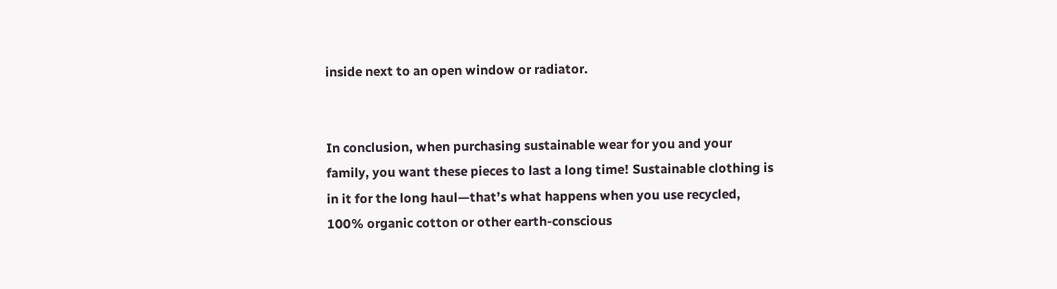inside next to an open window or radiator.


In conclusion, when purchasing sustainable wear for you and your family, you want these pieces to last a long time! Sustainable clothing is in it for the long haul—that’s what happens when you use recycled, 100% organic cotton or other earth-conscious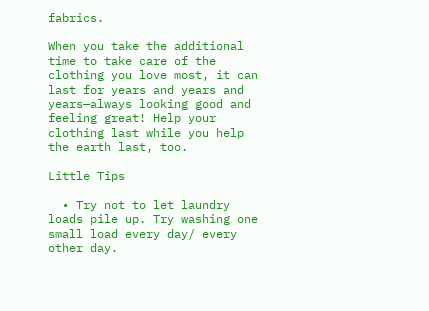fabrics.

When you take the additional time to take care of the clothing you love most, it can last for years and years and years—always looking good and feeling great! Help your clothing last while you help the earth last, too.

Little Tips

  • Try not to let laundry loads pile up. Try washing one small load every day/ every other day.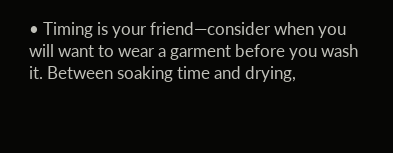• Timing is your friend—consider when you will want to wear a garment before you wash it. Between soaking time and drying,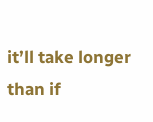it’ll take longer than if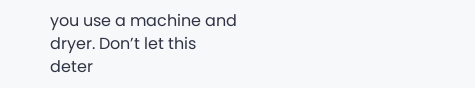you use a machine and dryer. Don’t let this deter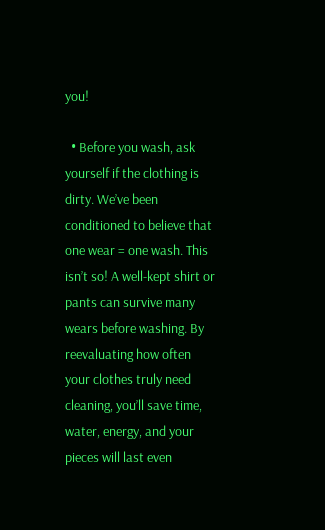you!

  • Before you wash, ask yourself if the clothing is dirty. We’ve been conditioned to believe that one wear = one wash. This isn’t so! A well-kept shirt or pants can survive many wears before washing. By reevaluating how often your clothes truly need cleaning, you’ll save time, water, energy, and your pieces will last even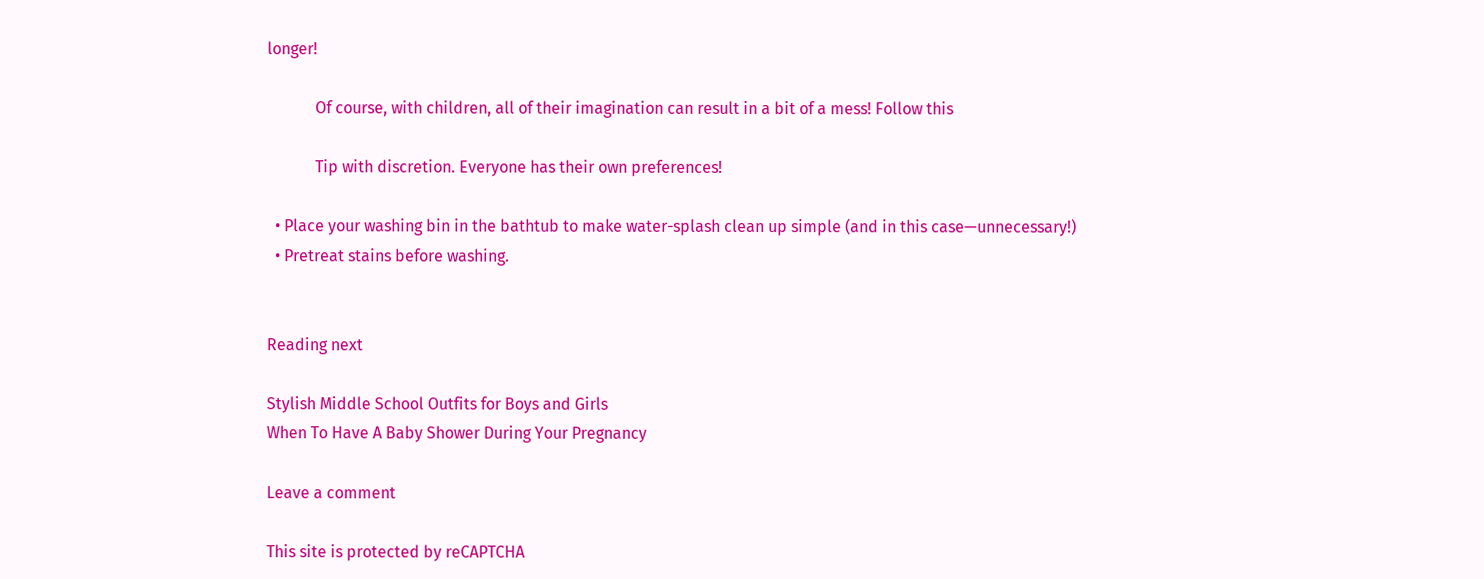longer!

            Of course, with children, all of their imagination can result in a bit of a mess! Follow this

            Tip with discretion. Everyone has their own preferences!

  • Place your washing bin in the bathtub to make water-splash clean up simple (and in this case—unnecessary!)
  • Pretreat stains before washing.


Reading next

Stylish Middle School Outfits for Boys and Girls
When To Have A Baby Shower During Your Pregnancy

Leave a comment

This site is protected by reCAPTCHA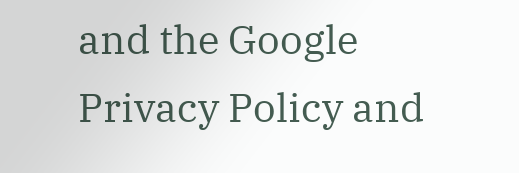and the Google Privacy Policy and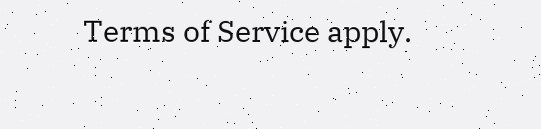Terms of Service apply.